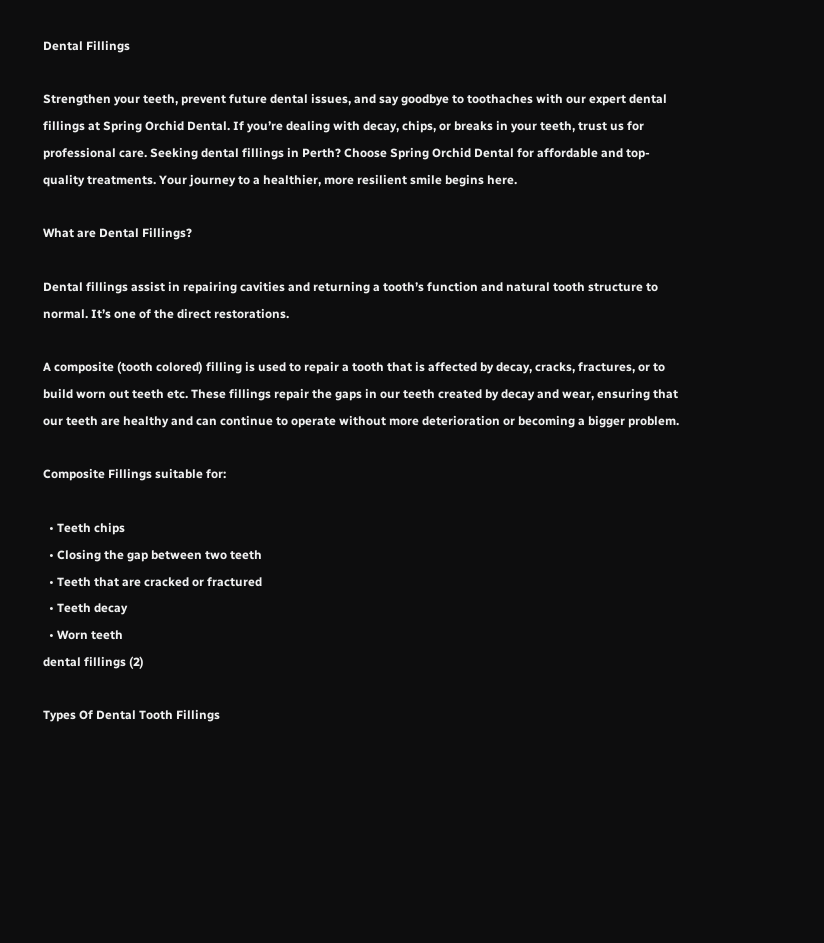Dental Fillings

Strengthen your teeth, prevent future dental issues, and say goodbye to toothaches with our expert dental fillings at Spring Orchid Dental. If you’re dealing with decay, chips, or breaks in your teeth, trust us for professional care. Seeking dental fillings in Perth? Choose Spring Orchid Dental for affordable and top-quality treatments. Your journey to a healthier, more resilient smile begins here.

What are Dental Fillings?

Dental fillings assist in repairing cavities and returning a tooth’s function and natural tooth structure to normal. It’s one of the direct restorations.

A composite (tooth colored) filling is used to repair a tooth that is affected by decay, cracks, fractures, or to build worn out teeth etc. These fillings repair the gaps in our teeth created by decay and wear, ensuring that our teeth are healthy and can continue to operate without more deterioration or becoming a bigger problem.

Composite Fillings suitable for:

  • Teeth chips
  • Closing the gap between two teeth
  • Teeth that are cracked or fractured
  • Teeth decay
  • Worn teeth
dental fillings (2)

Types Of Dental Tooth Fillings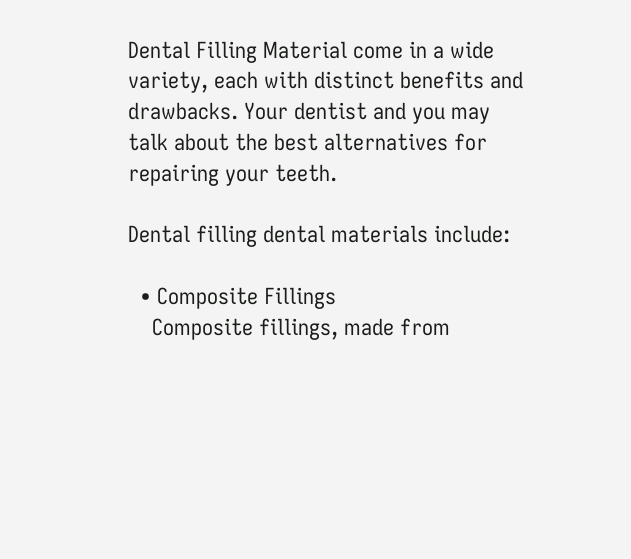Dental Filling Material come in a wide variety, each with distinct benefits and drawbacks. Your dentist and you may talk about the best alternatives for repairing your teeth.

Dental filling dental materials include:

  • Composite Fillings
    Composite fillings, made from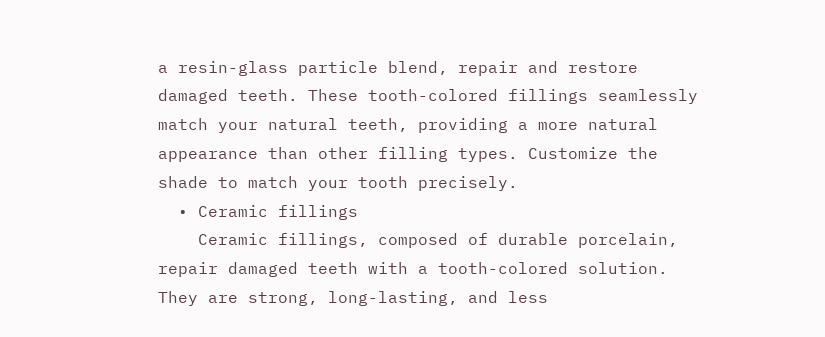a resin-glass particle blend, repair and restore damaged teeth. These tooth-colored fillings seamlessly match your natural teeth, providing a more natural appearance than other filling types. Customize the shade to match your tooth precisely.
  • Ceramic fillings
    Ceramic fillings, composed of durable porcelain, repair damaged teeth with a tooth-colored solution. They are strong, long-lasting, and less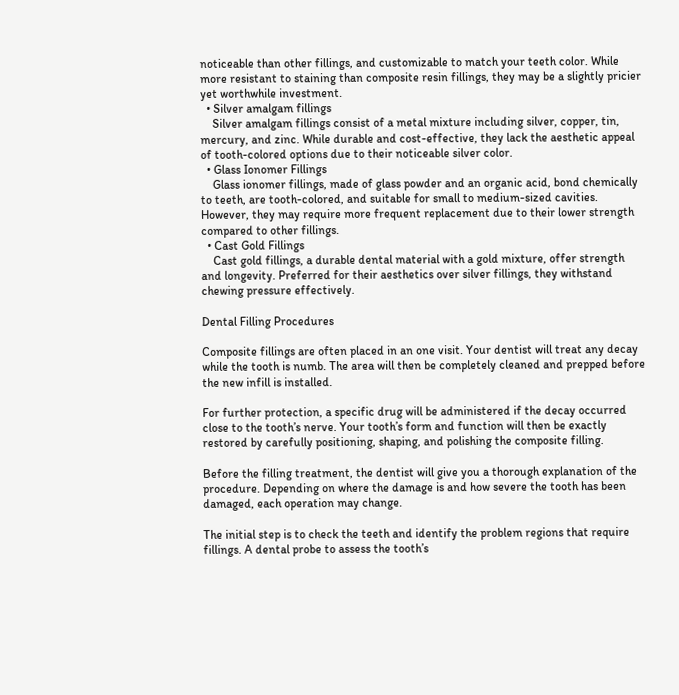noticeable than other fillings, and customizable to match your teeth color. While more resistant to staining than composite resin fillings, they may be a slightly pricier yet worthwhile investment.
  • Silver amalgam fillings
    Silver amalgam fillings consist of a metal mixture including silver, copper, tin, mercury, and zinc. While durable and cost-effective, they lack the aesthetic appeal of tooth-colored options due to their noticeable silver color.
  • Glass Ionomer Fillings
    Glass ionomer fillings, made of glass powder and an organic acid, bond chemically to teeth, are tooth-colored, and suitable for small to medium-sized cavities. However, they may require more frequent replacement due to their lower strength compared to other fillings.
  • Cast Gold Fillings
    Cast gold fillings, a durable dental material with a gold mixture, offer strength and longevity. Preferred for their aesthetics over silver fillings, they withstand chewing pressure effectively.

Dental Filling Procedures

Composite fillings are often placed in an one visit. Your dentist will treat any decay while the tooth is numb. The area will then be completely cleaned and prepped before the new infill is installed.

For further protection, a specific drug will be administered if the decay occurred close to the tooth’s nerve. Your tooth’s form and function will then be exactly restored by carefully positioning, shaping, and polishing the composite filling.

Before the filling treatment, the dentist will give you a thorough explanation of the procedure. Depending on where the damage is and how severe the tooth has been damaged, each operation may change.

The initial step is to check the teeth and identify the problem regions that require fillings. A dental probe to assess the tooth’s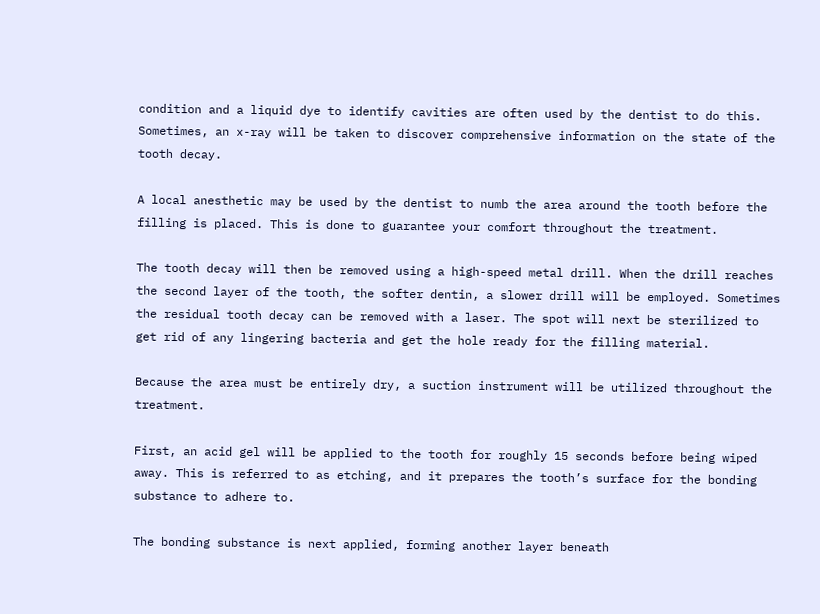condition and a liquid dye to identify cavities are often used by the dentist to do this. Sometimes, an x-ray will be taken to discover comprehensive information on the state of the tooth decay.

A local anesthetic may be used by the dentist to numb the area around the tooth before the filling is placed. This is done to guarantee your comfort throughout the treatment.

The tooth decay will then be removed using a high-speed metal drill. When the drill reaches the second layer of the tooth, the softer dentin, a slower drill will be employed. Sometimes the residual tooth decay can be removed with a laser. The spot will next be sterilized to get rid of any lingering bacteria and get the hole ready for the filling material.

Because the area must be entirely dry, a suction instrument will be utilized throughout the treatment.

First, an acid gel will be applied to the tooth for roughly 15 seconds before being wiped away. This is referred to as etching, and it prepares the tooth’s surface for the bonding substance to adhere to.

The bonding substance is next applied, forming another layer beneath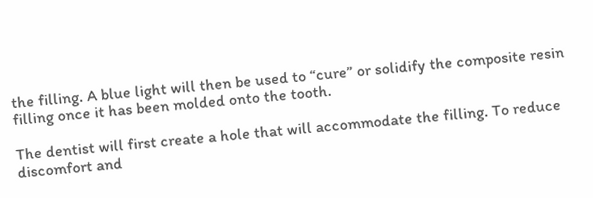the filling. A blue light will then be used to “cure” or solidify the composite resin filling once it has been molded onto the tooth.

The dentist will first create a hole that will accommodate the filling. To reduce discomfort and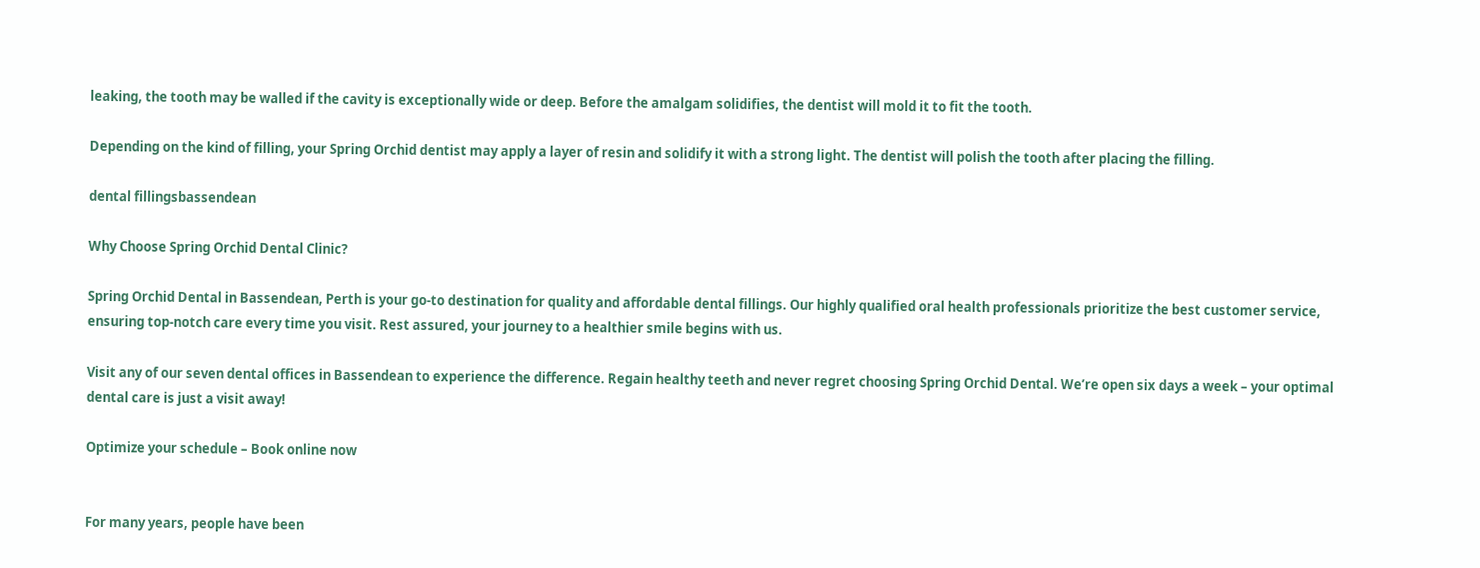leaking, the tooth may be walled if the cavity is exceptionally wide or deep. Before the amalgam solidifies, the dentist will mold it to fit the tooth.

Depending on the kind of filling, your Spring Orchid dentist may apply a layer of resin and solidify it with a strong light. The dentist will polish the tooth after placing the filling.

dental fillingsbassendean

Why Choose Spring Orchid Dental Clinic?

Spring Orchid Dental in Bassendean, Perth is your go-to destination for quality and affordable dental fillings. Our highly qualified oral health professionals prioritize the best customer service, ensuring top-notch care every time you visit. Rest assured, your journey to a healthier smile begins with us.

Visit any of our seven dental offices in Bassendean to experience the difference. Regain healthy teeth and never regret choosing Spring Orchid Dental. We’re open six days a week – your optimal dental care is just a visit away!

Optimize your schedule – Book online now


For many years, people have been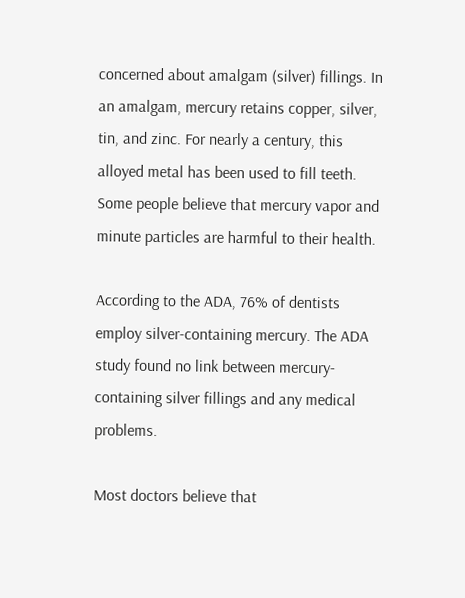concerned about amalgam (silver) fillings. In an amalgam, mercury retains copper, silver, tin, and zinc. For nearly a century, this alloyed metal has been used to fill teeth. Some people believe that mercury vapor and minute particles are harmful to their health.

According to the ADA, 76% of dentists employ silver-containing mercury. The ADA study found no link between mercury-containing silver fillings and any medical problems.

Most doctors believe that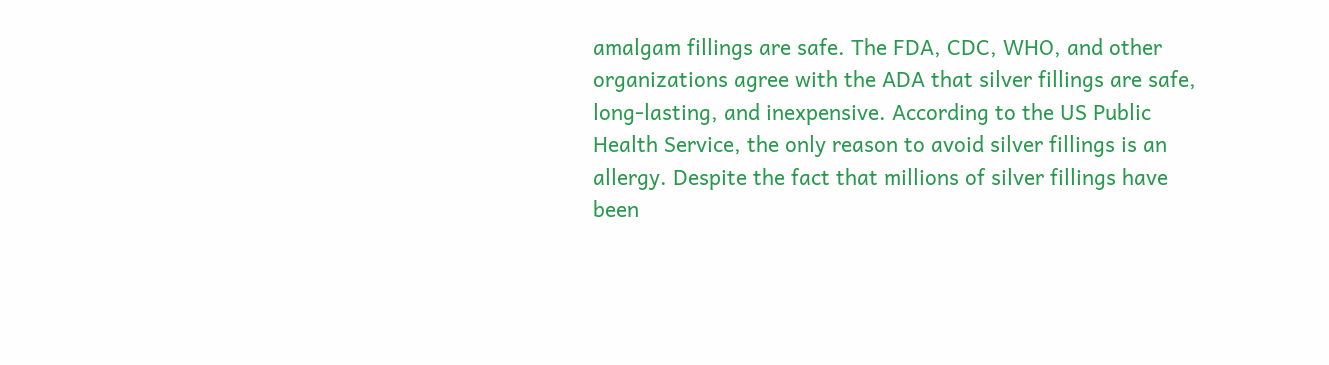amalgam fillings are safe. The FDA, CDC, WHO, and other organizations agree with the ADA that silver fillings are safe, long-lasting, and inexpensive. According to the US Public Health Service, the only reason to avoid silver fillings is an allergy. Despite the fact that millions of silver fillings have been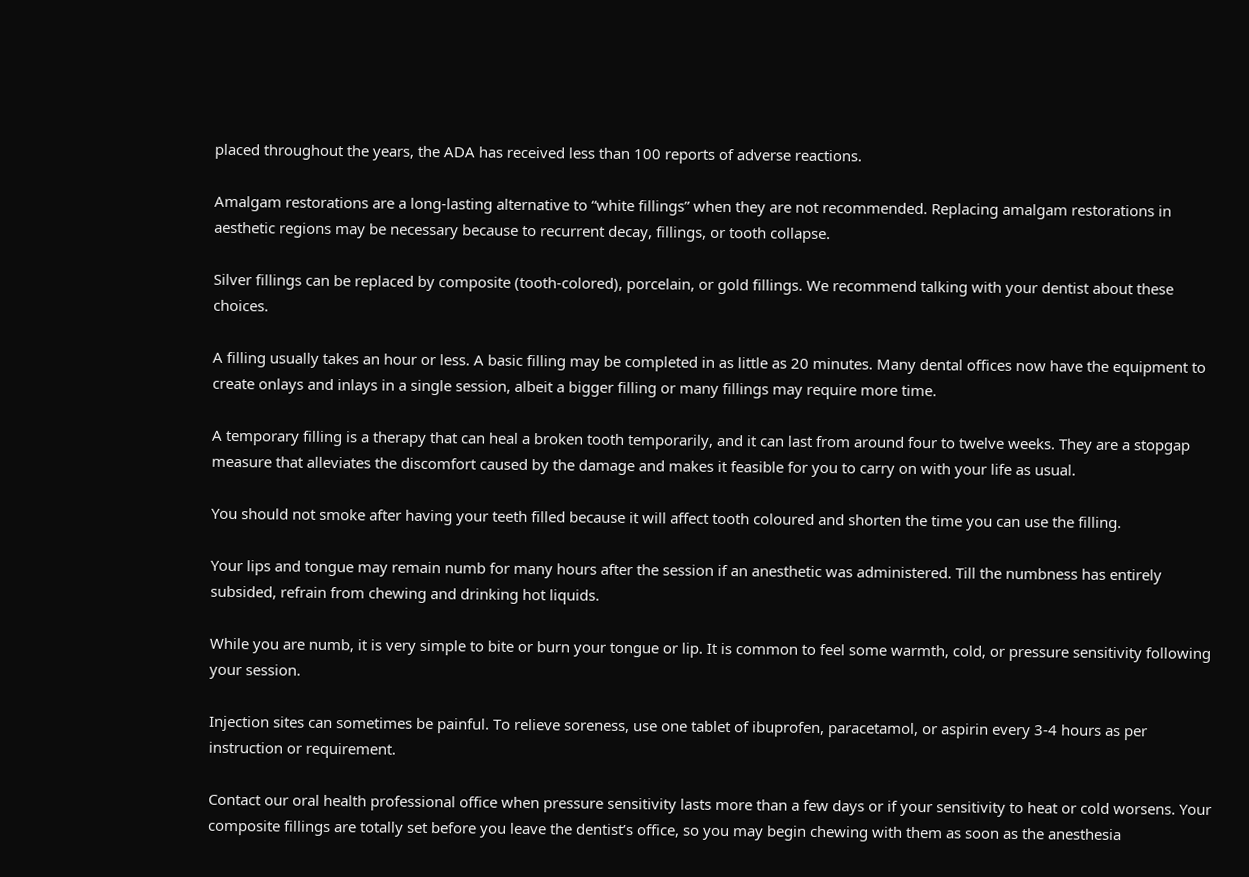placed throughout the years, the ADA has received less than 100 reports of adverse reactions.

Amalgam restorations are a long-lasting alternative to “white fillings” when they are not recommended. Replacing amalgam restorations in aesthetic regions may be necessary because to recurrent decay, fillings, or tooth collapse.

Silver fillings can be replaced by composite (tooth-colored), porcelain, or gold fillings. We recommend talking with your dentist about these choices.

A filling usually takes an hour or less. A basic filling may be completed in as little as 20 minutes. Many dental offices now have the equipment to create onlays and inlays in a single session, albeit a bigger filling or many fillings may require more time.

A temporary filling is a therapy that can heal a broken tooth temporarily, and it can last from around four to twelve weeks. They are a stopgap measure that alleviates the discomfort caused by the damage and makes it feasible for you to carry on with your life as usual.

You should not smoke after having your teeth filled because it will affect tooth coloured and shorten the time you can use the filling.

Your lips and tongue may remain numb for many hours after the session if an anesthetic was administered. Till the numbness has entirely subsided, refrain from chewing and drinking hot liquids.

While you are numb, it is very simple to bite or burn your tongue or lip. It is common to feel some warmth, cold, or pressure sensitivity following your session.

Injection sites can sometimes be painful. To relieve soreness, use one tablet of ibuprofen, paracetamol, or aspirin every 3-4 hours as per instruction or requirement.

Contact our oral health professional office when pressure sensitivity lasts more than a few days or if your sensitivity to heat or cold worsens. Your composite fillings are totally set before you leave the dentist’s office, so you may begin chewing with them as soon as the anesthesia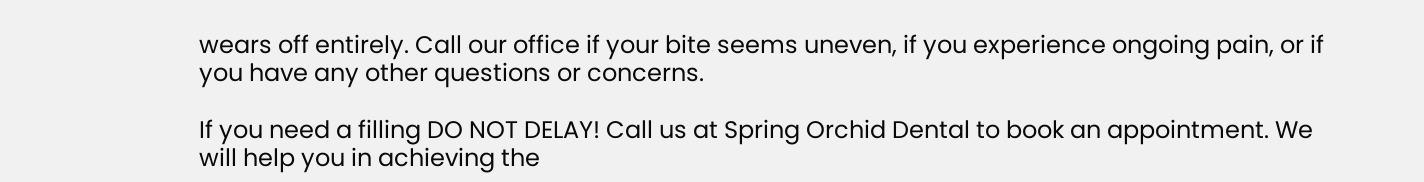wears off entirely. Call our office if your bite seems uneven, if you experience ongoing pain, or if you have any other questions or concerns.

If you need a filling DO NOT DELAY! Call us at Spring Orchid Dental to book an appointment. We will help you in achieving the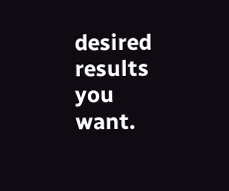desired results you want.